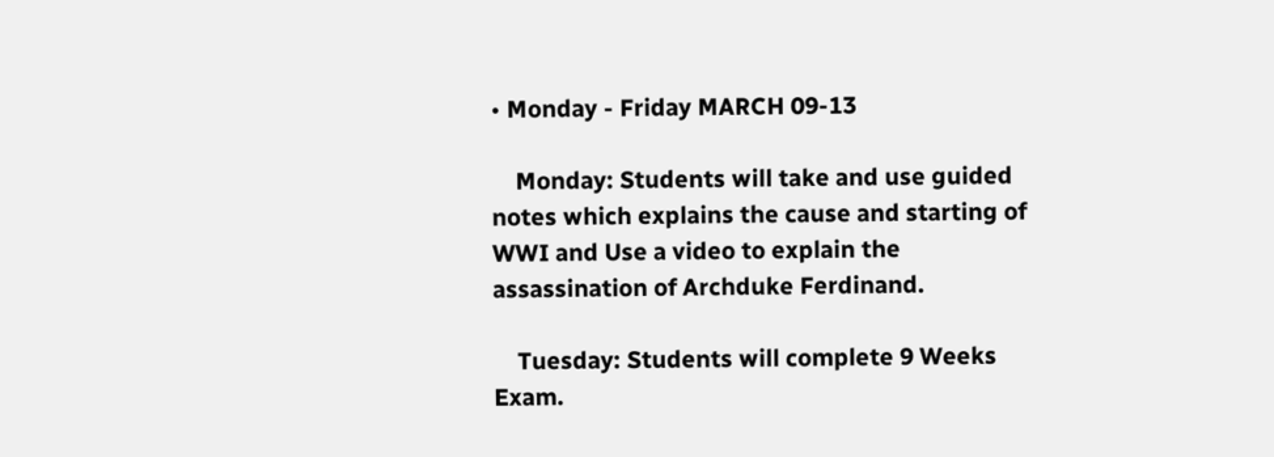• Monday - Friday MARCH 09-13

    Monday: Students will take and use guided notes which explains the cause and starting of WWI and Use a video to explain the assassination of Archduke Ferdinand.

    Tuesday: Students will complete 9 Weeks Exam.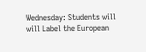Wednesday: Students will will Label the European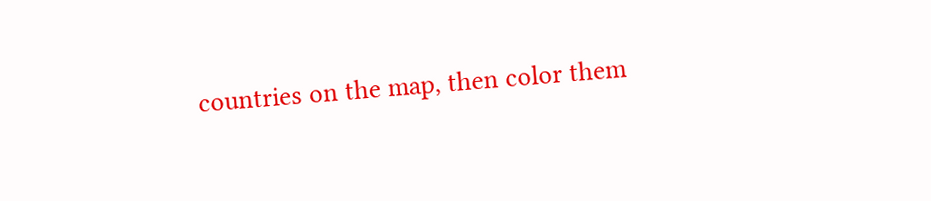countries on the map, then color them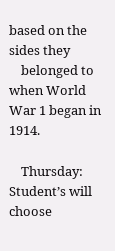based on the sides they
    belonged to when World War 1 began in 1914.

    Thursday: Student’s will choose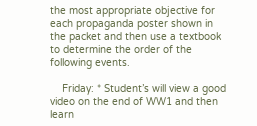the most appropriate objective for each propaganda poster shown in the packet and then use a textbook to determine the order of the following events.

    Friday: * Student’s will view a good video on the end of WW1 and then learn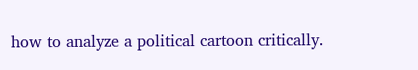how to analyze a political cartoon critically.